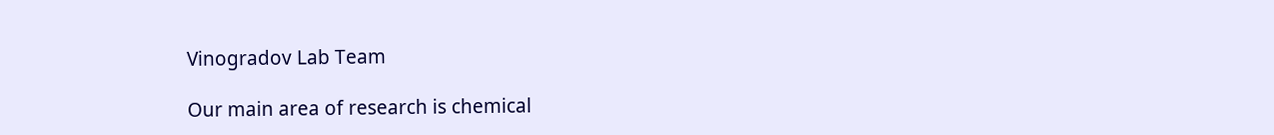Vinogradov Lab Team

Our main area of research is chemical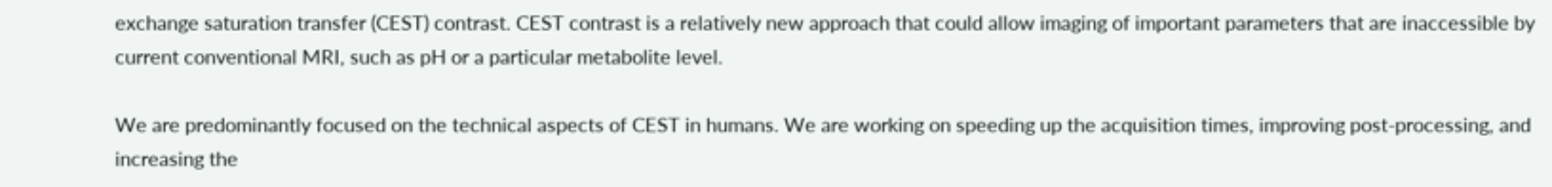exchange saturation transfer (CEST) contrast. CEST contrast is a relatively new approach that could allow imaging of important parameters that are inaccessible by current conventional MRI, such as pH or a particular metabolite level.

We are predominantly focused on the technical aspects of CEST in humans. We are working on speeding up the acquisition times, improving post-processing, and increasing the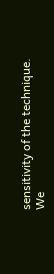sensitivity of the technique. We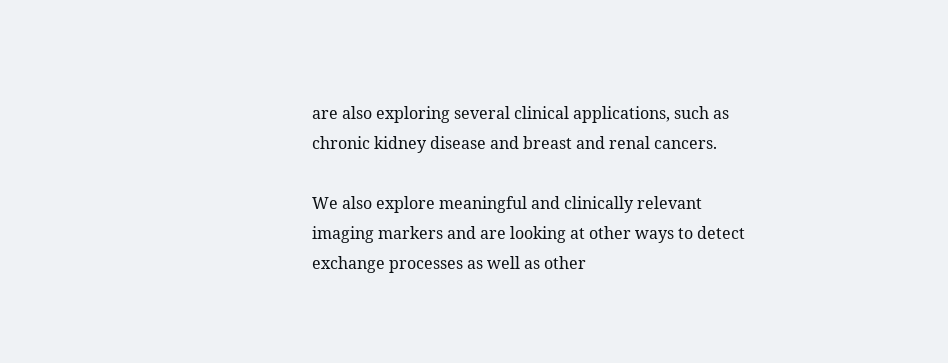are also exploring several clinical applications, such as chronic kidney disease and breast and renal cancers.

We also explore meaningful and clinically relevant imaging markers and are looking at other ways to detect exchange processes as well as other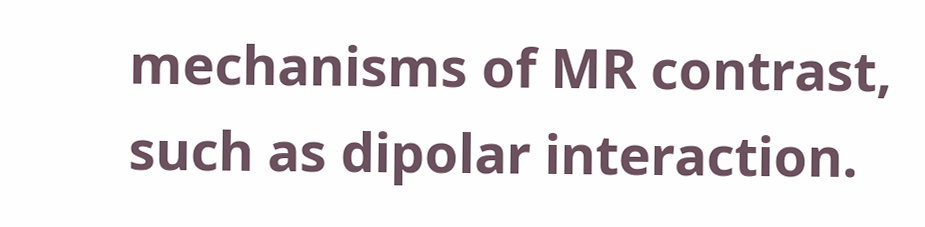mechanisms of MR contrast, such as dipolar interaction.